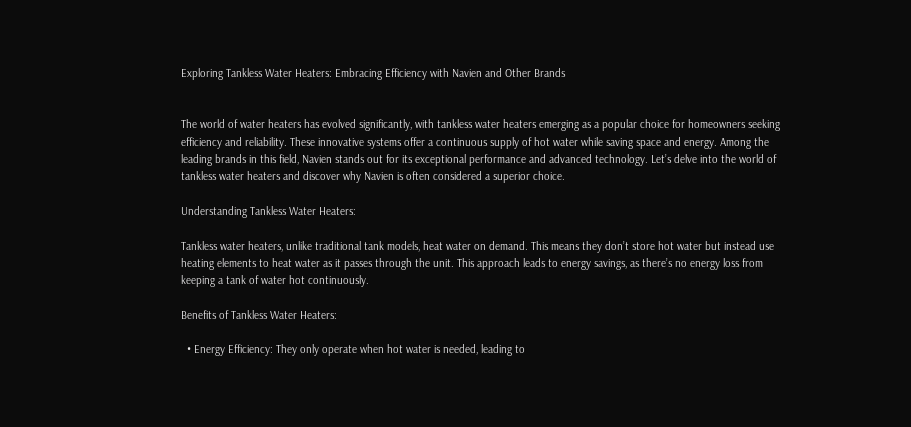Exploring Tankless Water Heaters: Embracing Efficiency with Navien and Other Brands


The world of water heaters has evolved significantly, with tankless water heaters emerging as a popular choice for homeowners seeking efficiency and reliability. These innovative systems offer a continuous supply of hot water while saving space and energy. Among the leading brands in this field, Navien stands out for its exceptional performance and advanced technology. Let’s delve into the world of tankless water heaters and discover why Navien is often considered a superior choice.

Understanding Tankless Water Heaters:

Tankless water heaters, unlike traditional tank models, heat water on demand. This means they don’t store hot water but instead use heating elements to heat water as it passes through the unit. This approach leads to energy savings, as there’s no energy loss from keeping a tank of water hot continuously.

Benefits of Tankless Water Heaters:

  • Energy Efficiency: They only operate when hot water is needed, leading to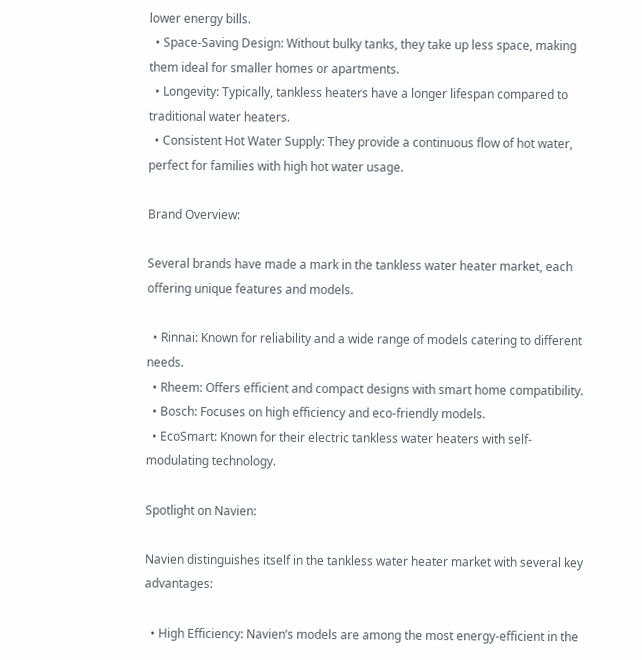lower energy bills.
  • Space-Saving Design: Without bulky tanks, they take up less space, making them ideal for smaller homes or apartments.
  • Longevity: Typically, tankless heaters have a longer lifespan compared to traditional water heaters.
  • Consistent Hot Water Supply: They provide a continuous flow of hot water, perfect for families with high hot water usage.

Brand Overview:

Several brands have made a mark in the tankless water heater market, each offering unique features and models.

  • Rinnai: Known for reliability and a wide range of models catering to different needs.
  • Rheem: Offers efficient and compact designs with smart home compatibility.
  • Bosch: Focuses on high efficiency and eco-friendly models.
  • EcoSmart: Known for their electric tankless water heaters with self-modulating technology.

Spotlight on Navien:

Navien distinguishes itself in the tankless water heater market with several key advantages:

  • High Efficiency: Navien’s models are among the most energy-efficient in the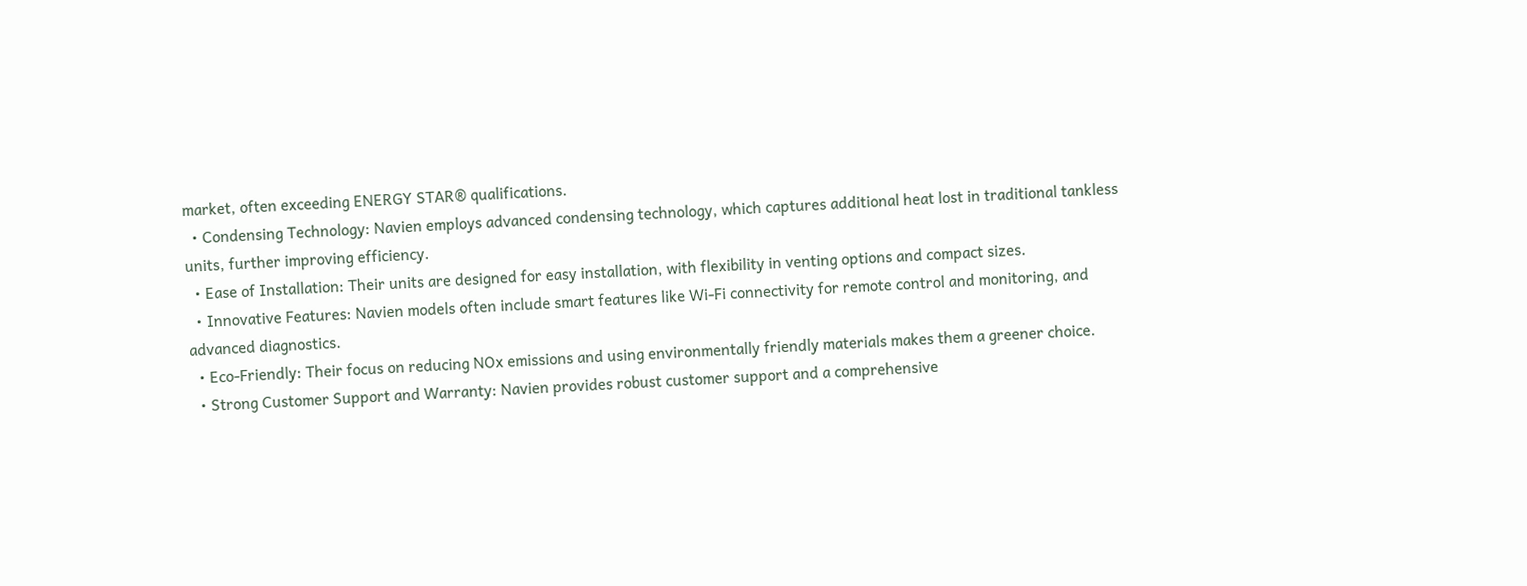market, often exceeding ENERGY STAR® qualifications.
  • Condensing Technology: Navien employs advanced condensing technology, which captures additional heat lost in traditional tankless units, further improving efficiency.
  • Ease of Installation: Their units are designed for easy installation, with flexibility in venting options and compact sizes.
  • Innovative Features: Navien models often include smart features like Wi-Fi connectivity for remote control and monitoring, and advanced diagnostics.
  • Eco-Friendly: Their focus on reducing NOx emissions and using environmentally friendly materials makes them a greener choice.
  • Strong Customer Support and Warranty: Navien provides robust customer support and a comprehensive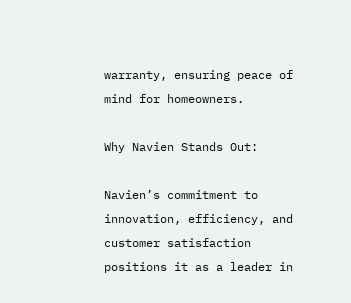warranty, ensuring peace of mind for homeowners.

Why Navien Stands Out:

Navien’s commitment to innovation, efficiency, and customer satisfaction positions it as a leader in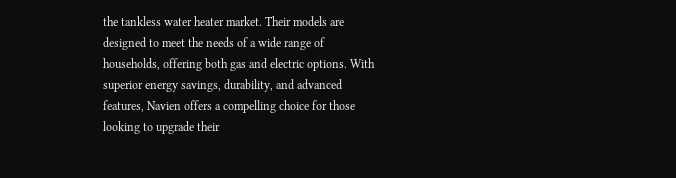the tankless water heater market. Their models are designed to meet the needs of a wide range of households, offering both gas and electric options. With superior energy savings, durability, and advanced features, Navien offers a compelling choice for those looking to upgrade their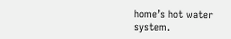home’s hot water system.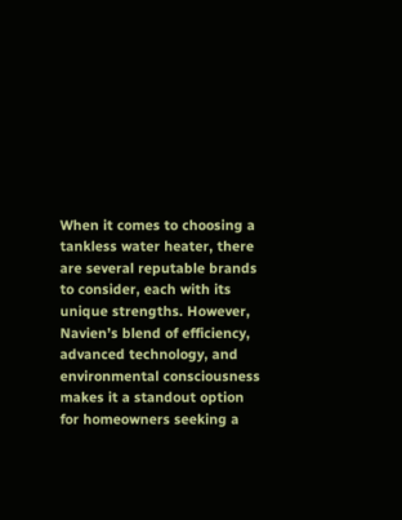When it comes to choosing a tankless water heater, there are several reputable brands to consider, each with its unique strengths. However, Navien’s blend of efficiency, advanced technology, and environmental consciousness makes it a standout option for homeowners seeking a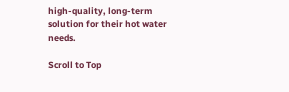high-quality, long-term solution for their hot water needs.

Scroll to Top